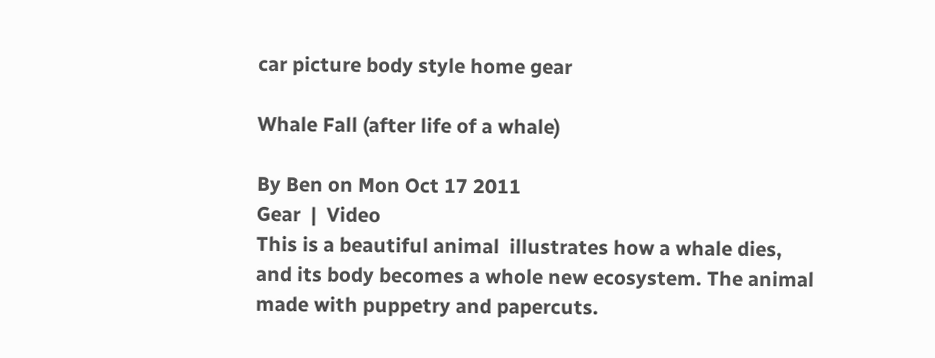car picture body style home gear

Whale Fall (after life of a whale)

By Ben on Mon Oct 17 2011
Gear  |  Video
This is a beautiful animal  illustrates how a whale dies, and its body becomes a whole new ecosystem. The animal made with puppetry and papercuts.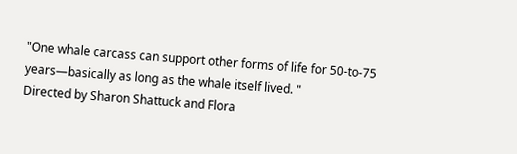"One whale carcass can support other forms of life for 50-to-75 years—basically as long as the whale itself lived. "
Directed by Sharon Shattuck and Flora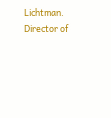Lichtman.
Director of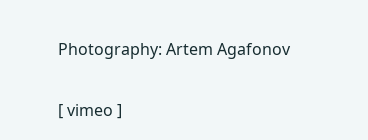Photography: Artem Agafonov

[ vimeo ]